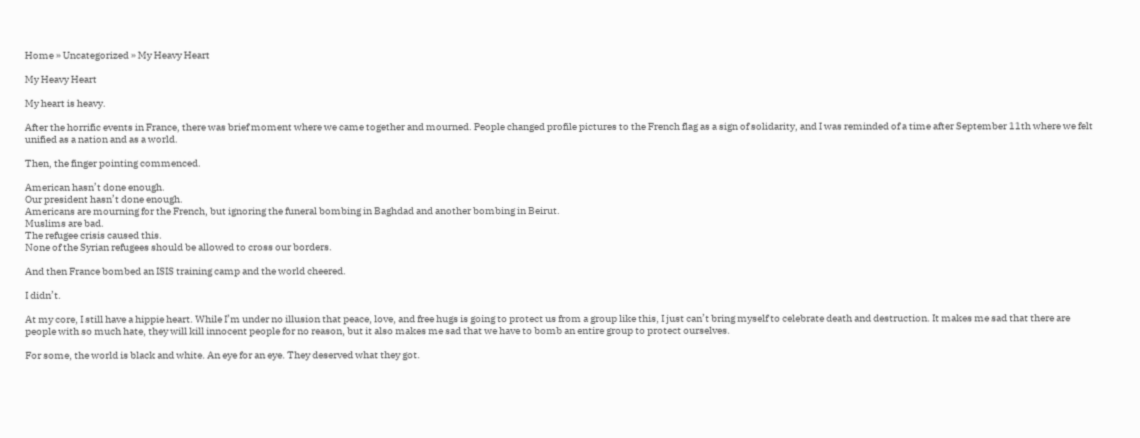Home » Uncategorized » My Heavy Heart

My Heavy Heart

My heart is heavy.

After the horrific events in France, there was brief moment where we came together and mourned. People changed profile pictures to the French flag as a sign of solidarity, and I was reminded of a time after September 11th where we felt unified as a nation and as a world.

Then, the finger pointing commenced.

American hasn’t done enough.
Our president hasn’t done enough.
Americans are mourning for the French, but ignoring the funeral bombing in Baghdad and another bombing in Beirut.
Muslims are bad.
The refugee crisis caused this.
None of the Syrian refugees should be allowed to cross our borders.

And then France bombed an ISIS training camp and the world cheered.

I didn’t.

At my core, I still have a hippie heart. While I’m under no illusion that peace, love, and free hugs is going to protect us from a group like this, I just can’t bring myself to celebrate death and destruction. It makes me sad that there are people with so much hate, they will kill innocent people for no reason, but it also makes me sad that we have to bomb an entire group to protect ourselves.

For some, the world is black and white. An eye for an eye. They deserved what they got.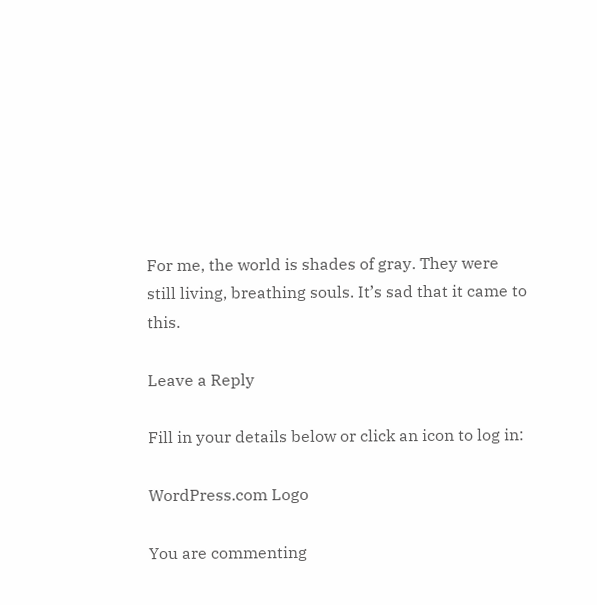For me, the world is shades of gray. They were still living, breathing souls. It’s sad that it came to this.

Leave a Reply

Fill in your details below or click an icon to log in:

WordPress.com Logo

You are commenting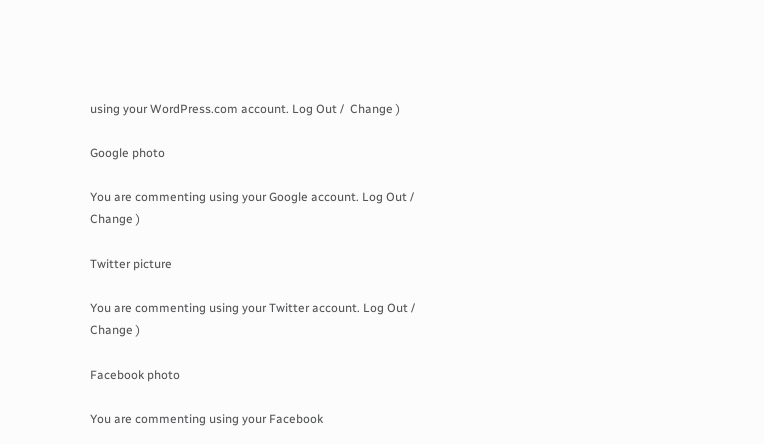using your WordPress.com account. Log Out /  Change )

Google photo

You are commenting using your Google account. Log Out /  Change )

Twitter picture

You are commenting using your Twitter account. Log Out /  Change )

Facebook photo

You are commenting using your Facebook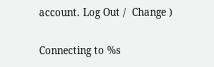account. Log Out /  Change )

Connecting to %s